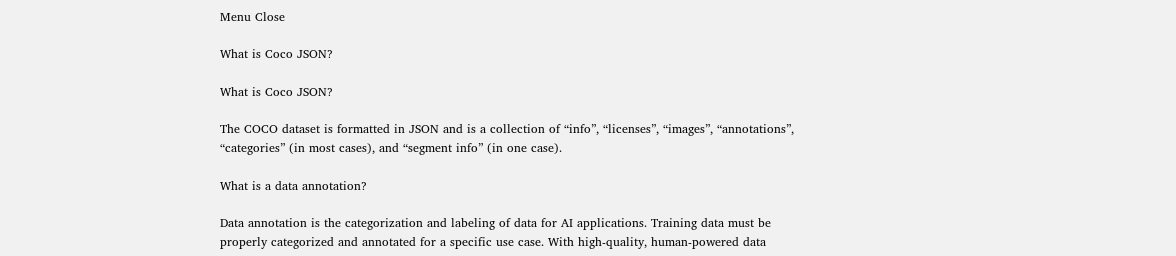Menu Close

What is Coco JSON?

What is Coco JSON?

The COCO dataset is formatted in JSON and is a collection of “info”, “licenses”, “images”, “annotations”, “categories” (in most cases), and “segment info” (in one case).

What is a data annotation?

Data annotation is the categorization and labeling of data for AI applications. Training data must be properly categorized and annotated for a specific use case. With high-quality, human-powered data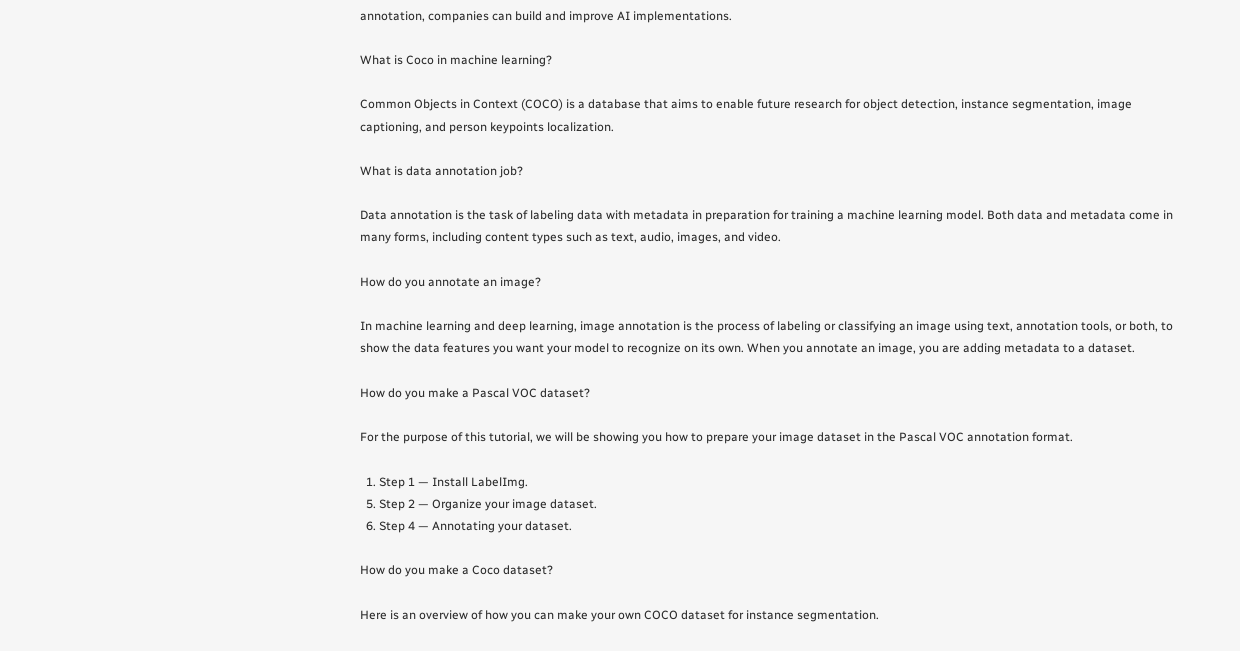annotation, companies can build and improve AI implementations.

What is Coco in machine learning?

Common Objects in Context (COCO) is a database that aims to enable future research for object detection, instance segmentation, image captioning, and person keypoints localization.

What is data annotation job?

Data annotation is the task of labeling data with metadata in preparation for training a machine learning model. Both data and metadata come in many forms, including content types such as text, audio, images, and video.

How do you annotate an image?

In machine learning and deep learning, image annotation is the process of labeling or classifying an image using text, annotation tools, or both, to show the data features you want your model to recognize on its own. When you annotate an image, you are adding metadata to a dataset.

How do you make a Pascal VOC dataset?

For the purpose of this tutorial, we will be showing you how to prepare your image dataset in the Pascal VOC annotation format.

  1. Step 1 — Install LabelImg.
  5. Step 2 — Organize your image dataset.
  6. Step 4 — Annotating your dataset.

How do you make a Coco dataset?

Here is an overview of how you can make your own COCO dataset for instance segmentation.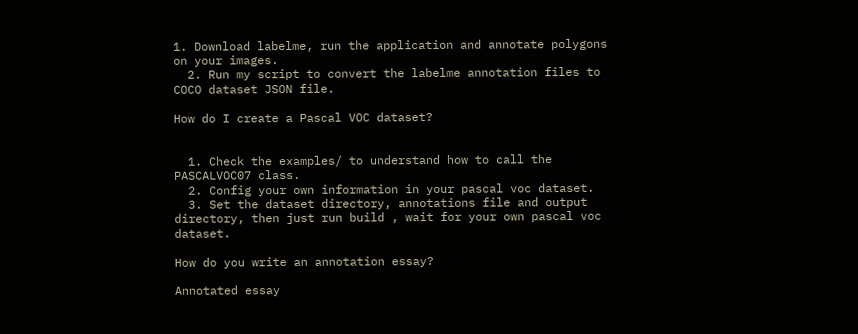1. Download labelme, run the application and annotate polygons on your images.
  2. Run my script to convert the labelme annotation files to COCO dataset JSON file.

How do I create a Pascal VOC dataset?


  1. Check the examples/ to understand how to call the PASCALVOC07 class.
  2. Config your own information in your pascal voc dataset.
  3. Set the dataset directory, annotations file and output directory, then just run build , wait for your own pascal voc dataset.

How do you write an annotation essay?

Annotated essay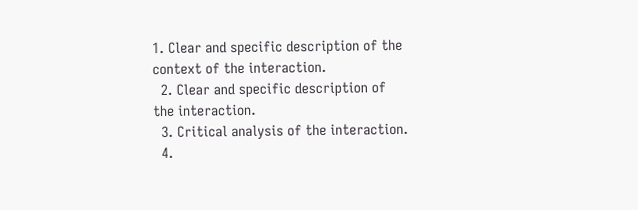1. Clear and specific description of the context of the interaction.
  2. Clear and specific description of the interaction.
  3. Critical analysis of the interaction.
  4.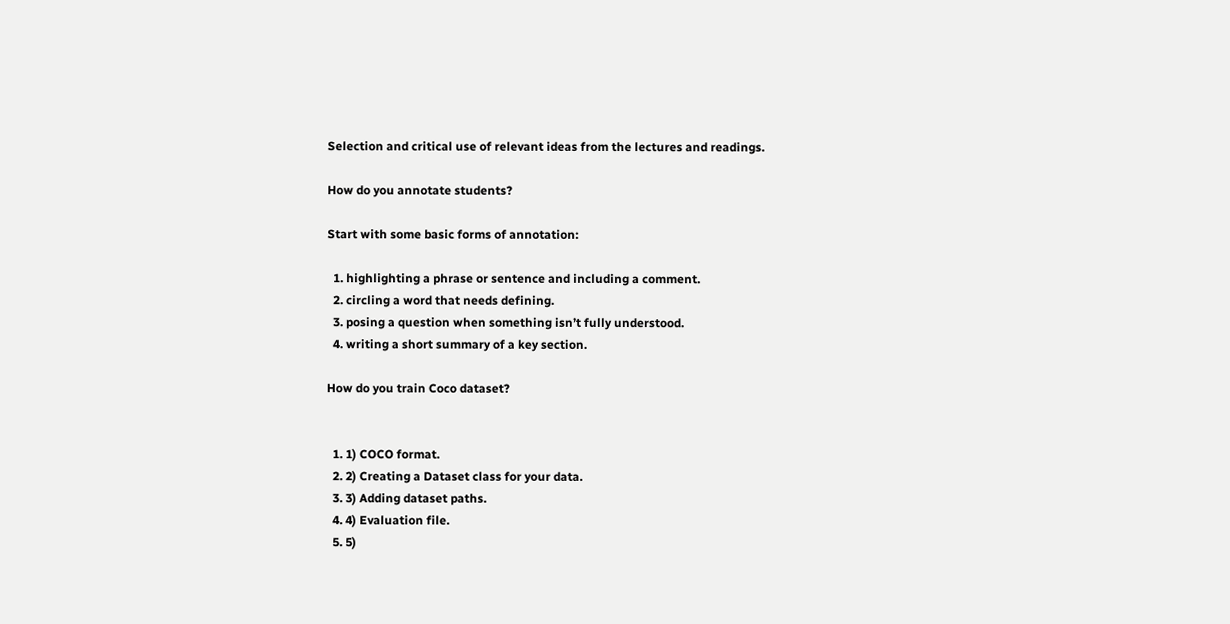Selection and critical use of relevant ideas from the lectures and readings.

How do you annotate students?

Start with some basic forms of annotation:

  1. highlighting a phrase or sentence and including a comment.
  2. circling a word that needs defining.
  3. posing a question when something isn’t fully understood.
  4. writing a short summary of a key section.

How do you train Coco dataset?


  1. 1) COCO format.
  2. 2) Creating a Dataset class for your data.
  3. 3) Adding dataset paths.
  4. 4) Evaluation file.
  5. 5)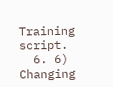Training script.
  6. 6) Changing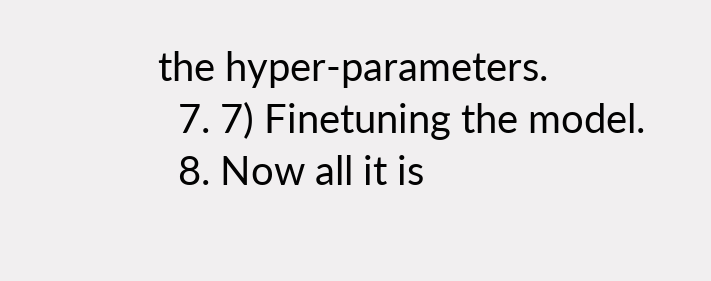the hyper-parameters.
  7. 7) Finetuning the model.
  8. Now all it is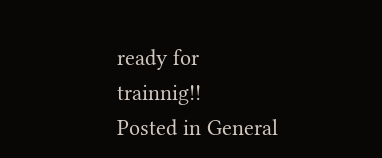ready for trainnig!!
Posted in General